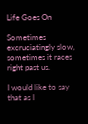Life Goes On

Sometimes excruciatingly slow, sometimes it races right past us.

I would like to say that as I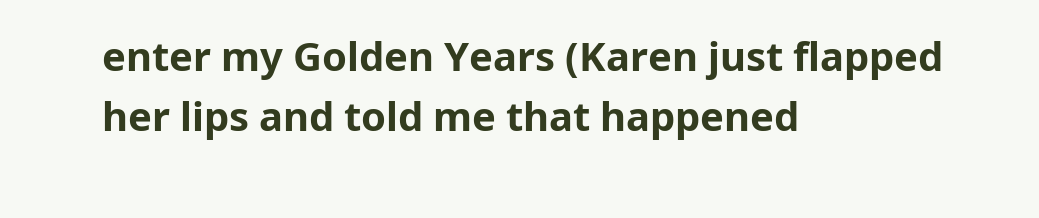enter my Golden Years (Karen just flapped her lips and told me that happened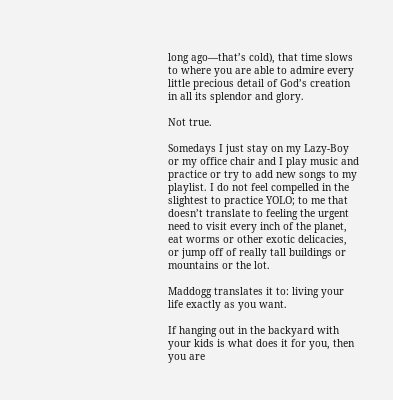long ago—that’s cold), that time slows to where you are able to admire every little precious detail of God’s creation in all its splendor and glory.

Not true.

Somedays I just stay on my Lazy-Boy or my office chair and I play music and practice or try to add new songs to my playlist. I do not feel compelled in the slightest to practice YOLO; to me that doesn’t translate to feeling the urgent need to visit every inch of the planet, eat worms or other exotic delicacies, or jump off of really tall buildings or mountains or the lot.

Maddogg translates it to: living your life exactly as you want.

If hanging out in the backyard with your kids is what does it for you, then you are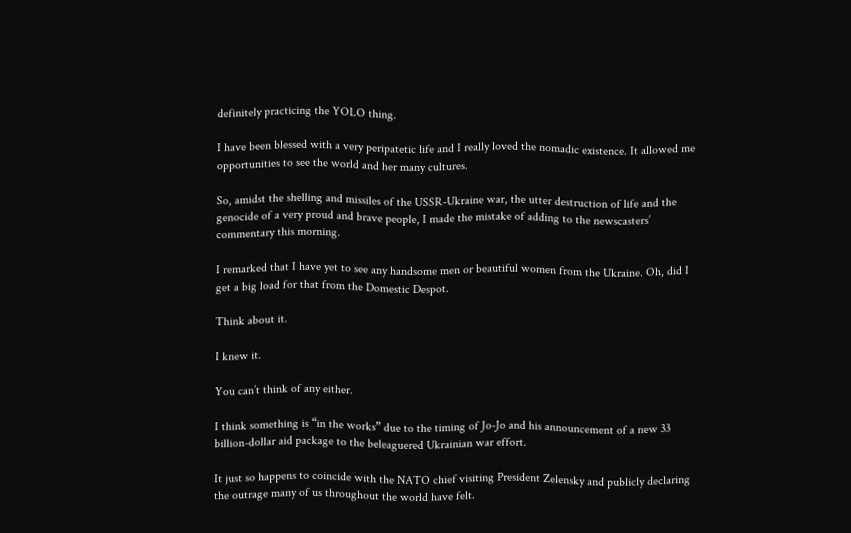definitely practicing the YOLO thing.

I have been blessed with a very peripatetic life and I really loved the nomadic existence. It allowed me opportunities to see the world and her many cultures.

So, amidst the shelling and missiles of the USSR-Ukraine war, the utter destruction of life and the genocide of a very proud and brave people, I made the mistake of adding to the newscasters’ commentary this morning.

I remarked that I have yet to see any handsome men or beautiful women from the Ukraine. Oh, did I get a big load for that from the Domestic Despot.

Think about it.

I knew it.

You can’t think of any either.

I think something is “in the works” due to the timing of Jo-Jo and his announcement of a new 33 billion-dollar aid package to the beleaguered Ukrainian war effort.

It just so happens to coincide with the NATO chief visiting President Zelensky and publicly declaring the outrage many of us throughout the world have felt.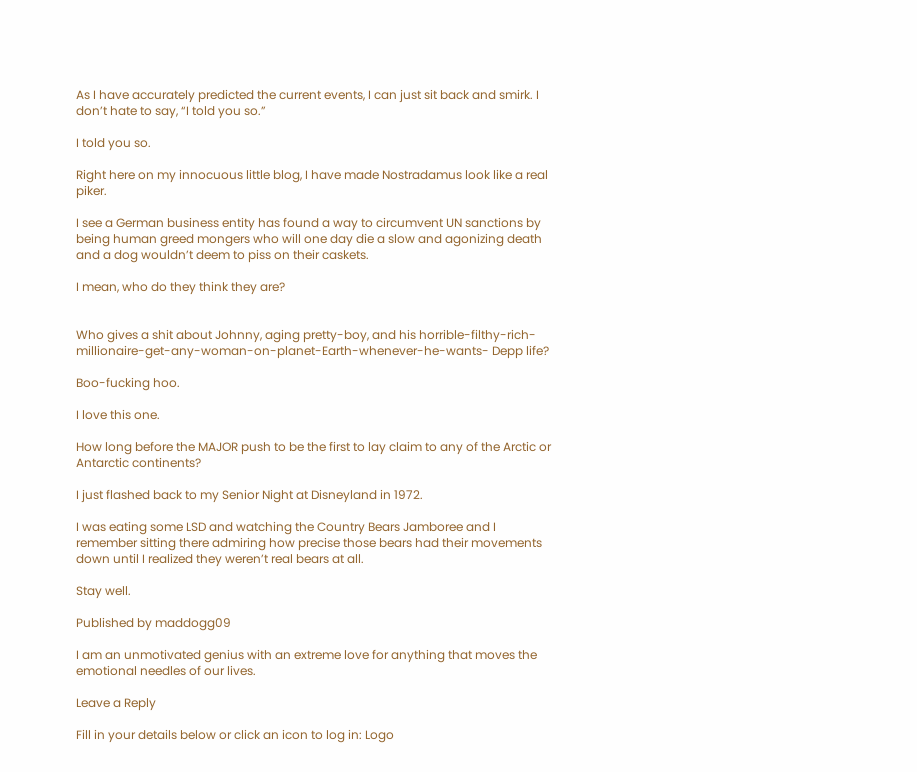As I have accurately predicted the current events, I can just sit back and smirk. I don’t hate to say, “I told you so.”

I told you so.

Right here on my innocuous little blog, I have made Nostradamus look like a real piker.

I see a German business entity has found a way to circumvent UN sanctions by being human greed mongers who will one day die a slow and agonizing death and a dog wouldn’t deem to piss on their caskets.

I mean, who do they think they are?


Who gives a shit about Johnny, aging pretty-boy, and his horrible-filthy-rich-millionaire-get-any-woman-on-planet-Earth-whenever-he-wants- Depp life?

Boo-fucking hoo.

I love this one.

How long before the MAJOR push to be the first to lay claim to any of the Arctic or Antarctic continents?

I just flashed back to my Senior Night at Disneyland in 1972.

I was eating some LSD and watching the Country Bears Jamboree and I remember sitting there admiring how precise those bears had their movements down until I realized they weren’t real bears at all.

Stay well.

Published by maddogg09

I am an unmotivated genius with an extreme love for anything that moves the emotional needles of our lives.

Leave a Reply

Fill in your details below or click an icon to log in: Logo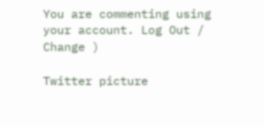You are commenting using your account. Log Out /  Change )

Twitter picture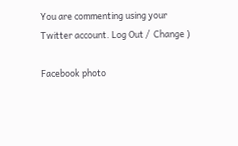You are commenting using your Twitter account. Log Out /  Change )

Facebook photo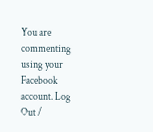You are commenting using your Facebook account. Log Out /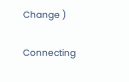Change )

Connecting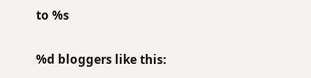to %s

%d bloggers like this: